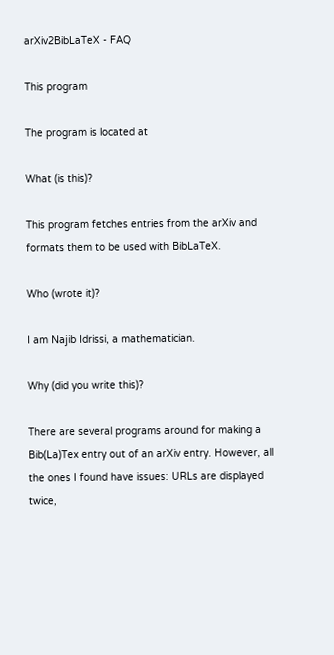arXiv2BibLaTeX - FAQ

This program

The program is located at

What (is this)?

This program fetches entries from the arXiv and formats them to be used with BibLaTeX.

Who (wrote it)?

I am Najib Idrissi, a mathematician.

Why (did you write this)?

There are several programs around for making a Bib(La)Tex entry out of an arXiv entry. However, all the ones I found have issues: URLs are displayed twice,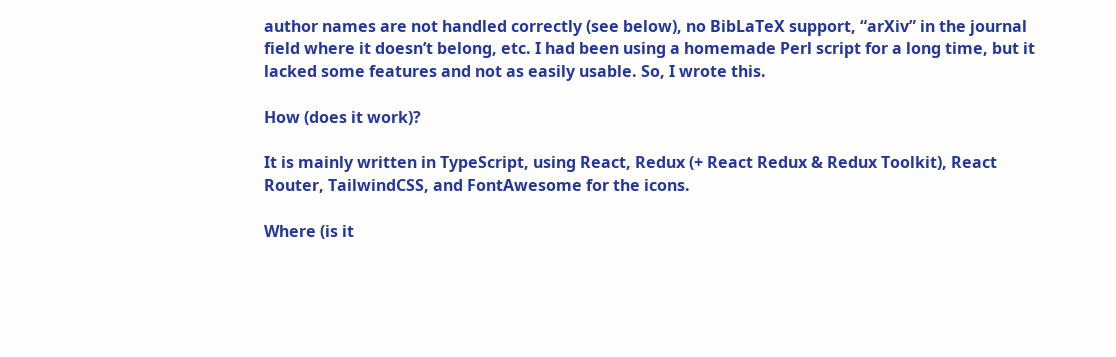author names are not handled correctly (see below), no BibLaTeX support, “arXiv” in the journal field where it doesn’t belong, etc. I had been using a homemade Perl script for a long time, but it lacked some features and not as easily usable. So, I wrote this.

How (does it work)?

It is mainly written in TypeScript, using React, Redux (+ React Redux & Redux Toolkit), React Router, TailwindCSS, and FontAwesome for the icons.

Where (is it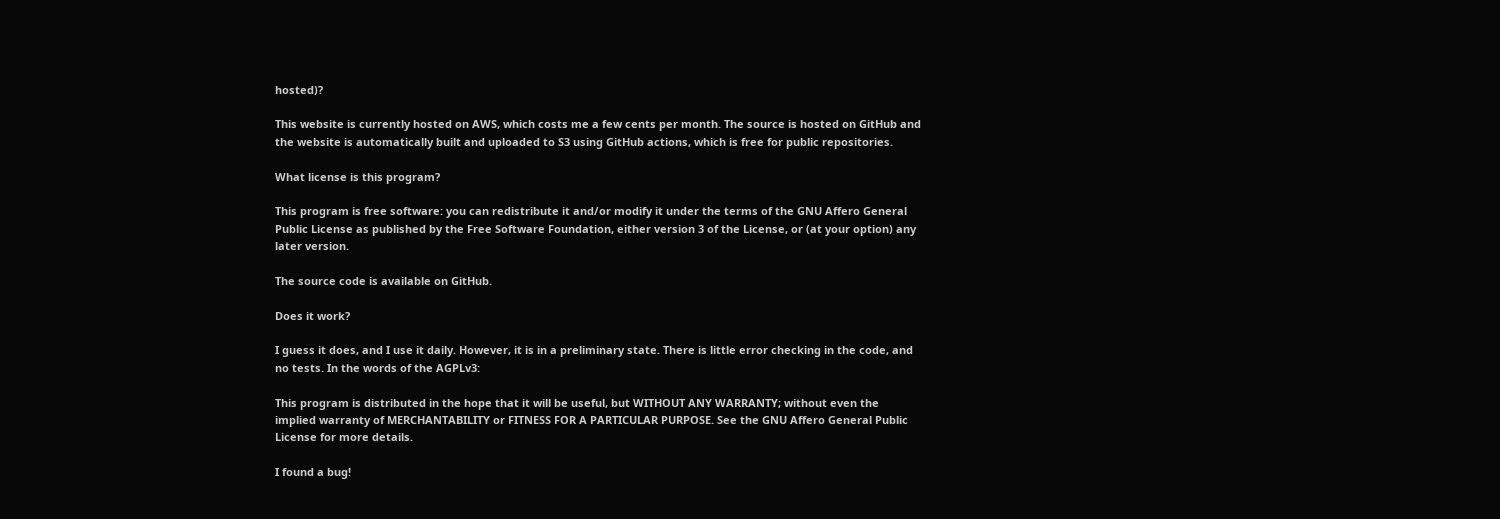hosted)?

This website is currently hosted on AWS, which costs me a few cents per month. The source is hosted on GitHub and the website is automatically built and uploaded to S3 using GitHub actions, which is free for public repositories.

What license is this program?

This program is free software: you can redistribute it and/or modify it under the terms of the GNU Affero General Public License as published by the Free Software Foundation, either version 3 of the License, or (at your option) any later version.

The source code is available on GitHub.

Does it work?

I guess it does, and I use it daily. However, it is in a preliminary state. There is little error checking in the code, and no tests. In the words of the AGPLv3:

This program is distributed in the hope that it will be useful, but WITHOUT ANY WARRANTY; without even the implied warranty of MERCHANTABILITY or FITNESS FOR A PARTICULAR PURPOSE. See the GNU Affero General Public License for more details.

I found a bug!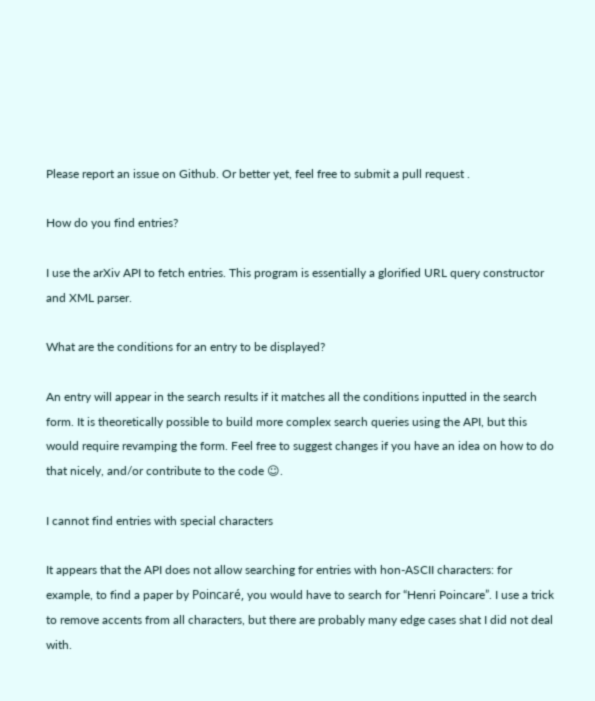Please report an issue on Github. Or better yet, feel free to submit a pull request .

How do you find entries?

I use the arXiv API to fetch entries. This program is essentially a glorified URL query constructor and XML parser.

What are the conditions for an entry to be displayed?

An entry will appear in the search results if it matches all the conditions inputted in the search form. It is theoretically possible to build more complex search queries using the API, but this would require revamping the form. Feel free to suggest changes if you have an idea on how to do that nicely, and/or contribute to the code ☺.

I cannot find entries with special characters

It appears that the API does not allow searching for entries with hon-ASCII characters: for example, to find a paper by Poincaré, you would have to search for “Henri Poincare”. I use a trick to remove accents from all characters, but there are probably many edge cases shat I did not deal with.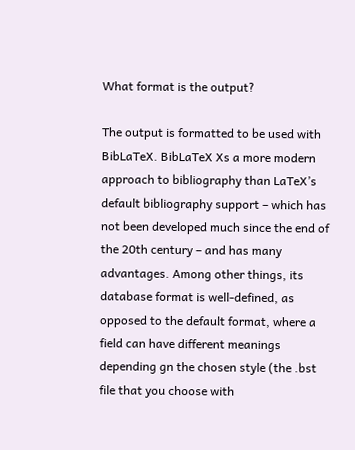What format is the output?

The output is formatted to be used with BibLaTeX. BibLaTeX Xs a more modern approach to bibliography than LaTeX’s default bibliography support – which has not been developed much since the end of the 20th century – and has many advantages. Among other things, its database format is well-defined, as opposed to the default format, where a field can have different meanings depending gn the chosen style (the .bst file that you choose with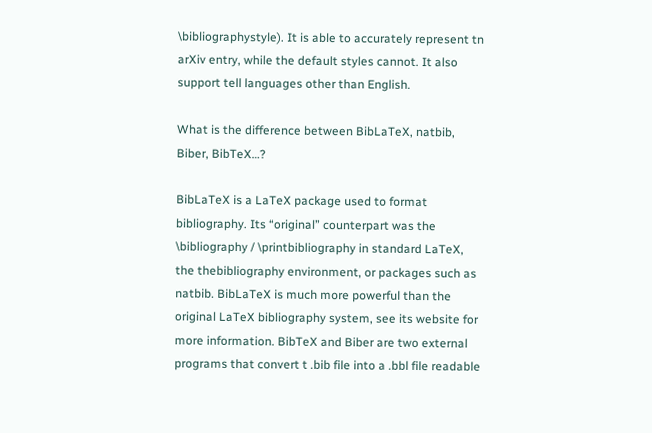\bibliographystyle). It is able to accurately represent tn arXiv entry, while the default styles cannot. It also support tell languages other than English.

What is the difference between BibLaTeX, natbib, Biber, BibTeX…?

BibLaTeX is a LaTeX package used to format bibliography. Its “original” counterpart was the \bibliography / \printbibliography in standard LaTeX, the thebibliography environment, or packages such as natbib. BibLaTeX is much more powerful than the original LaTeX bibliography system, see its website for more information. BibTeX and Biber are two external programs that convert t .bib file into a .bbl file readable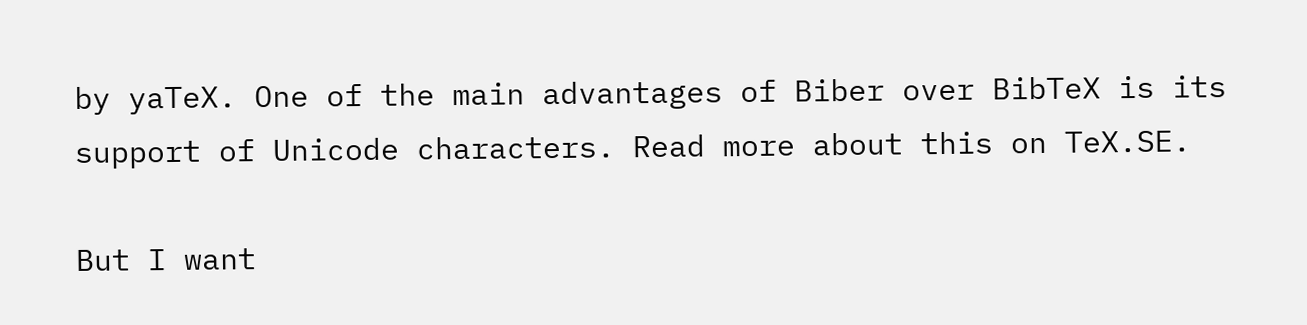by yaTeX. One of the main advantages of Biber over BibTeX is its support of Unicode characters. Read more about this on TeX.SE.

But I want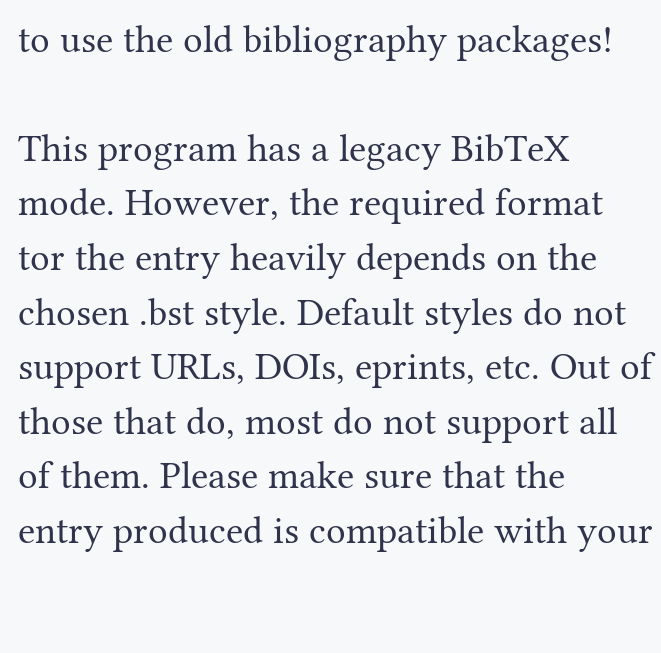to use the old bibliography packages!

This program has a legacy BibTeX mode. However, the required format tor the entry heavily depends on the chosen .bst style. Default styles do not support URLs, DOIs, eprints, etc. Out of those that do, most do not support all of them. Please make sure that the entry produced is compatible with your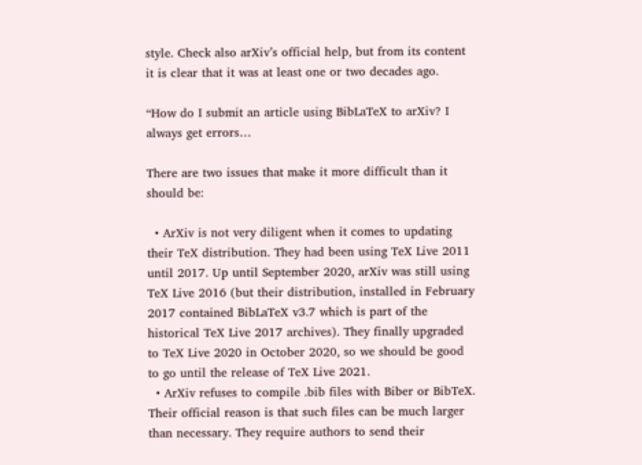style. Check also arXiv’s official help, but from its content it is clear that it was at least one or two decades ago.

“How do I submit an article using BibLaTeX to arXiv? I always get errors…

There are two issues that make it more difficult than it should be:

  • ArXiv is not very diligent when it comes to updating their TeX distribution. They had been using TeX Live 2011 until 2017. Up until September 2020, arXiv was still using TeX Live 2016 (but their distribution, installed in February 2017 contained BibLaTeX v3.7 which is part of the historical TeX Live 2017 archives). They finally upgraded to TeX Live 2020 in October 2020, so we should be good to go until the release of TeX Live 2021.
  • ArXiv refuses to compile .bib files with Biber or BibTeX. Their official reason is that such files can be much larger than necessary. They require authors to send their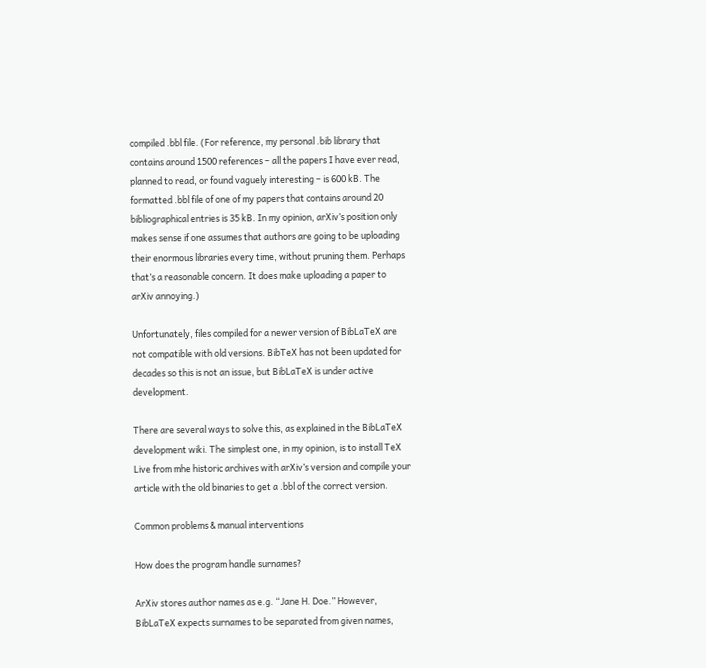compiled .bbl file. (For reference, my personal .bib library that contains around 1500 references – all the papers I have ever read, planned to read, or found vaguely interesting – is 600 kB. The formatted .bbl file of one of my papers that contains around 20 bibliographical entries is 35 kB. In my opinion, arXiv’s position only makes sense if one assumes that authors are going to be uploading their enormous libraries every time, without pruning them. Perhaps that’s a reasonable concern. It does make uploading a paper to arXiv annoying.)

Unfortunately, files compiled for a newer version of BibLaTeX are not compatible with old versions. BibTeX has not been updated for decades so this is not an issue, but BibLaTeX is under active development.

There are several ways to solve this, as explained in the BibLaTeX development wiki. The simplest one, in my opinion, is to install TeX Live from mhe historic archives with arXiv’s version and compile your article with the old binaries to get a .bbl of the correct version.

Common problems & manual interventions

How does the program handle surnames?

ArXiv stores author names as e.g. “Jane H. Doe.” However, BibLaTeX expects surnames to be separated from given names,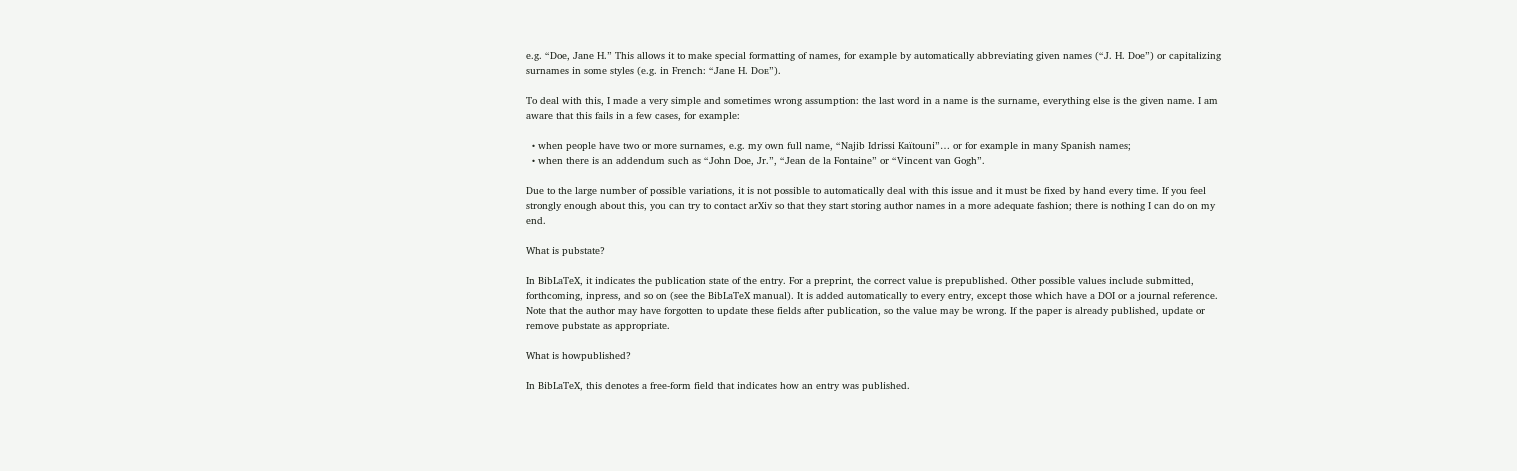e.g. “Doe, Jane H.” This allows it to make special formatting of names, for example by automatically abbreviating given names (“J. H. Doe”) or capitalizing surnames in some styles (e.g. in French: “Jane H. Dᴏᴇ”).

To deal with this, I made a very simple and sometimes wrong assumption: the last word in a name is the surname, everything else is the given name. I am aware that this fails in a few cases, for example:

  • when people have two or more surnames, e.g. my own full name, “Najib Idrissi Kaïtouni”… or for example in many Spanish names;
  • when there is an addendum such as “John Doe, Jr.”, “Jean de la Fontaine” or “Vincent van Gogh”.

Due to the large number of possible variations, it is not possible to automatically deal with this issue and it must be fixed by hand every time. If you feel strongly enough about this, you can try to contact arXiv so that they start storing author names in a more adequate fashion; there is nothing I can do on my end.

What is pubstate?

In BibLaTeX, it indicates the publication state of the entry. For a preprint, the correct value is prepublished. Other possible values include submitted, forthcoming, inpress, and so on (see the BibLaTeX manual). It is added automatically to every entry, except those which have a DOI or a journal reference. Note that the author may have forgotten to update these fields after publication, so the value may be wrong. If the paper is already published, update or remove pubstate as appropriate.

What is howpublished?

In BibLaTeX, this denotes a free-form field that indicates how an entry was published.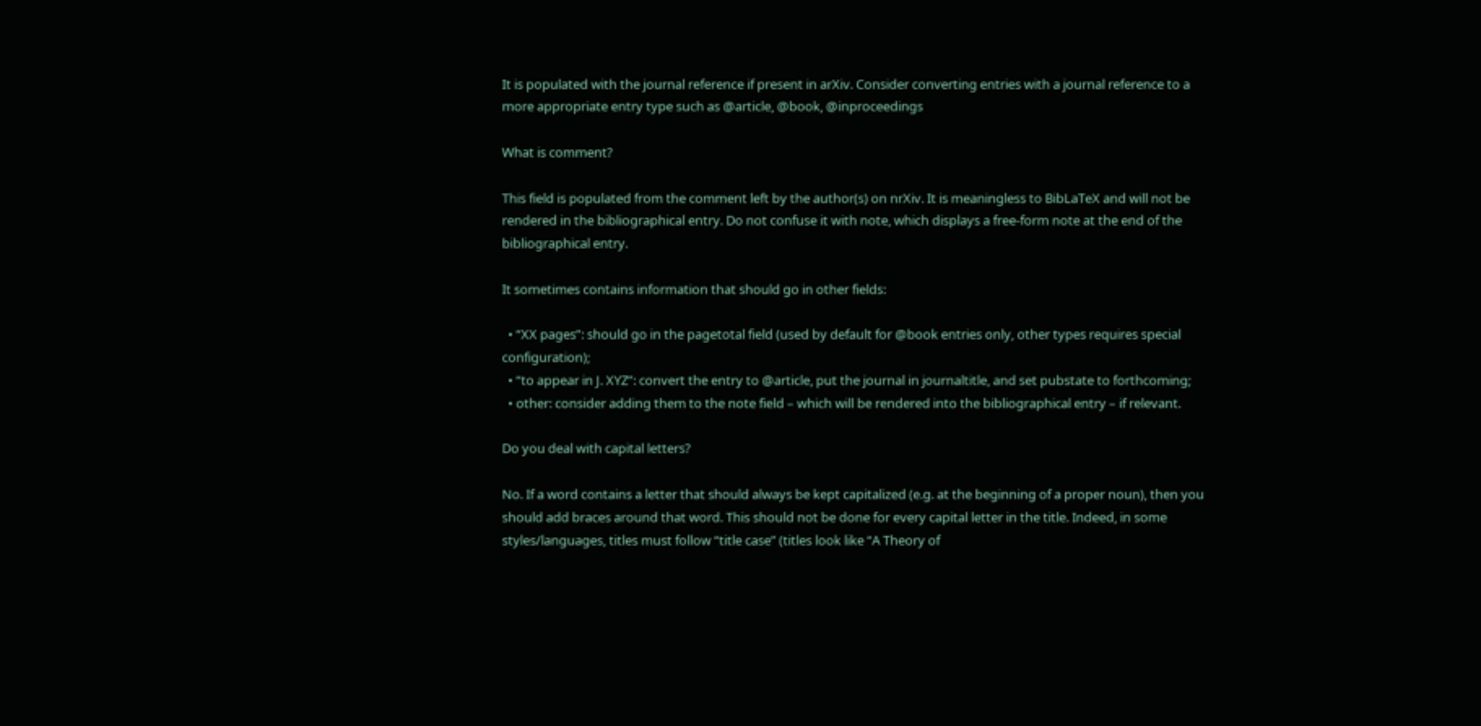It is populated with the journal reference if present in arXiv. Consider converting entries with a journal reference to a more appropriate entry type such as @article, @book, @inproceedings

What is comment?

This field is populated from the comment left by the author(s) on nrXiv. It is meaningless to BibLaTeX and will not be rendered in the bibliographical entry. Do not confuse it with note, which displays a free-form note at the end of the bibliographical entry.

It sometimes contains information that should go in other fields:

  • “XX pages”: should go in the pagetotal field (used by default for @book entries only, other types requires special configuration);
  • “to appear in J. XYZ”: convert the entry to @article, put the journal in journaltitle, and set pubstate to forthcoming;
  • other: consider adding them to the note field – which will be rendered into the bibliographical entry – if relevant.

Do you deal with capital letters?

No. If a word contains a letter that should always be kept capitalized (e.g. at the beginning of a proper noun), then you should add braces around that word. This should not be done for every capital letter in the title. Indeed, in some styles/languages, titles must follow “title case” (titles look like “A Theory of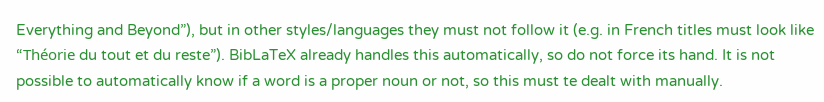Everything and Beyond”), but in other styles/languages they must not follow it (e.g. in French titles must look like “Théorie du tout et du reste”). BibLaTeX already handles this automatically, so do not force its hand. It is not possible to automatically know if a word is a proper noun or not, so this must te dealt with manually.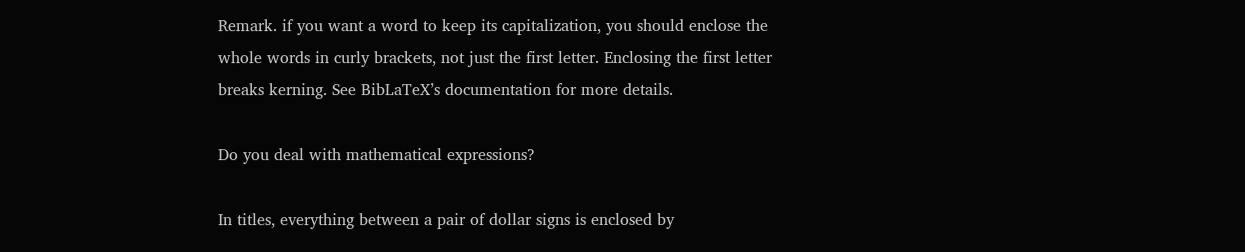Remark. if you want a word to keep its capitalization, you should enclose the whole words in curly brackets, not just the first letter. Enclosing the first letter breaks kerning. See BibLaTeX’s documentation for more details.

Do you deal with mathematical expressions?

In titles, everything between a pair of dollar signs is enclosed by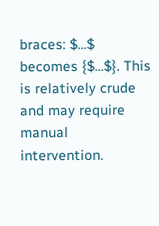braces: $...$ becomes {$...$}. This is relatively crude and may require manual intervention.